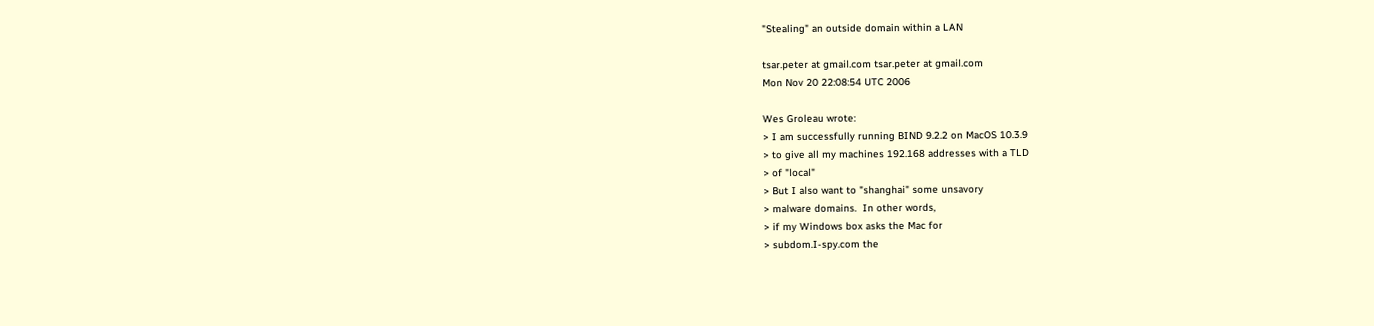"Stealing" an outside domain within a LAN

tsar.peter at gmail.com tsar.peter at gmail.com
Mon Nov 20 22:08:54 UTC 2006

Wes Groleau wrote:
> I am successfully running BIND 9.2.2 on MacOS 10.3.9
> to give all my machines 192.168 addresses with a TLD
> of "local"
> But I also want to "shanghai" some unsavory
> malware domains.  In other words,
> if my Windows box asks the Mac for
> subdom.I-spy.com the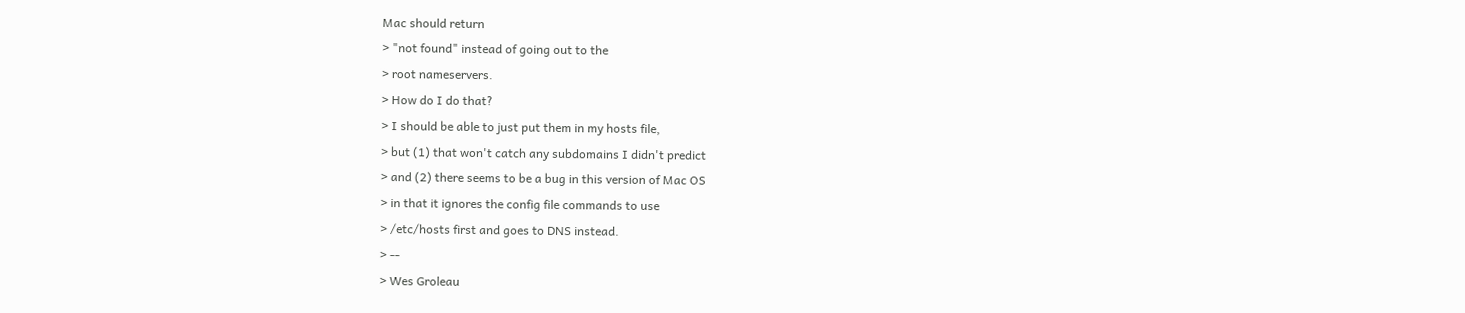Mac should return
> "not found" instead of going out to the
> root nameservers.
> How do I do that?
> I should be able to just put them in my hosts file,
> but (1) that won't catch any subdomains I didn't predict
> and (2) there seems to be a bug in this version of Mac OS
> in that it ignores the config file commands to use
> /etc/hosts first and goes to DNS instead.
> --
> Wes Groleau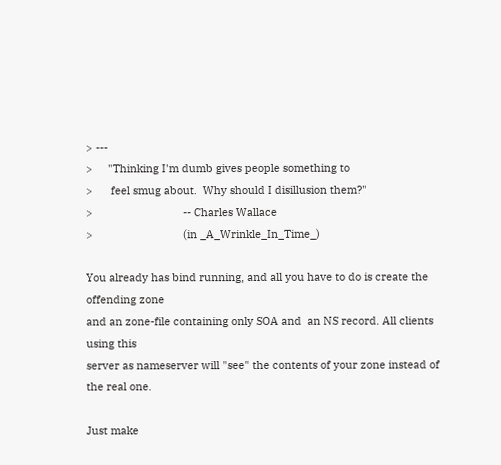> ---
>     "Thinking I'm dumb gives people something to
>      feel smug about.  Why should I disillusion them?"
>                              -- Charles Wallace
>                              (in _A_Wrinkle_In_Time_)

You already has bind running, and all you have to do is create the
offending zone
and an zone-file containing only SOA and  an NS record. All clients
using this
server as nameserver will "see" the contents of your zone instead of
the real one.

Just make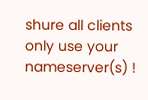shure all clients only use your nameserver(s) !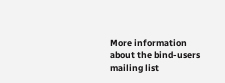More information about the bind-users mailing list